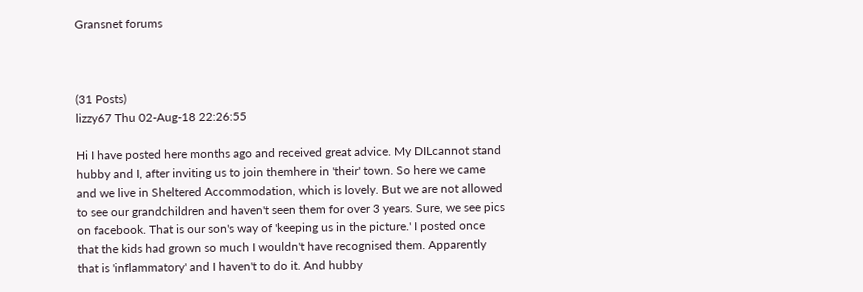Gransnet forums



(31 Posts)
lizzy67 Thu 02-Aug-18 22:26:55

Hi I have posted here months ago and received great advice. My DILcannot stand hubby and I, after inviting us to join themhere in 'their' town. So here we came and we live in Sheltered Accommodation, which is lovely. But we are not allowed to see our grandchildren and haven't seen them for over 3 years. Sure, we see pics on facebook. That is our son's way of 'keeping us in the picture.' I posted once that the kids had grown so much I wouldn't have recognised them. Apparently that is 'inflammatory' and I haven't to do it. And hubby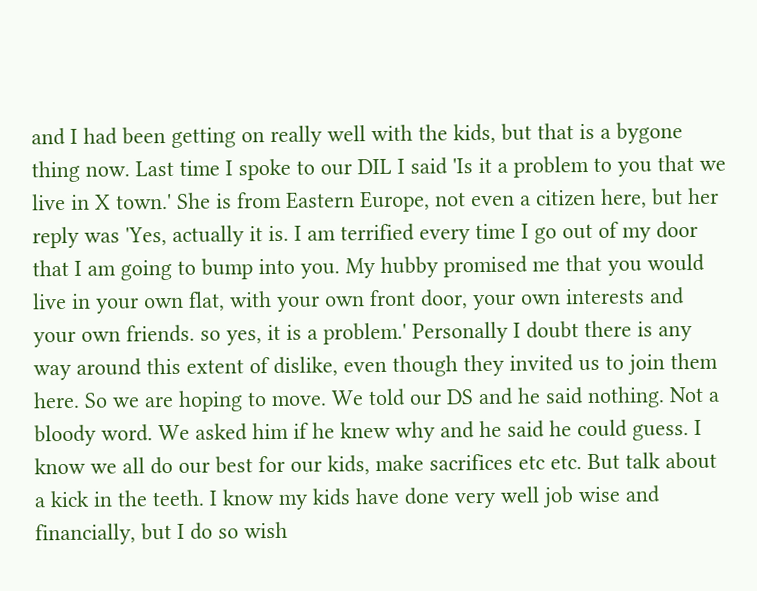and I had been getting on really well with the kids, but that is a bygone thing now. Last time I spoke to our DIL I said 'Is it a problem to you that we live in X town.' She is from Eastern Europe, not even a citizen here, but her reply was 'Yes, actually it is. I am terrified every time I go out of my door that I am going to bump into you. My hubby promised me that you would live in your own flat, with your own front door, your own interests and your own friends. so yes, it is a problem.' Personally I doubt there is any way around this extent of dislike, even though they invited us to join them here. So we are hoping to move. We told our DS and he said nothing. Not a bloody word. We asked him if he knew why and he said he could guess. I know we all do our best for our kids, make sacrifices etc etc. But talk about a kick in the teeth. I know my kids have done very well job wise and financially, but I do so wish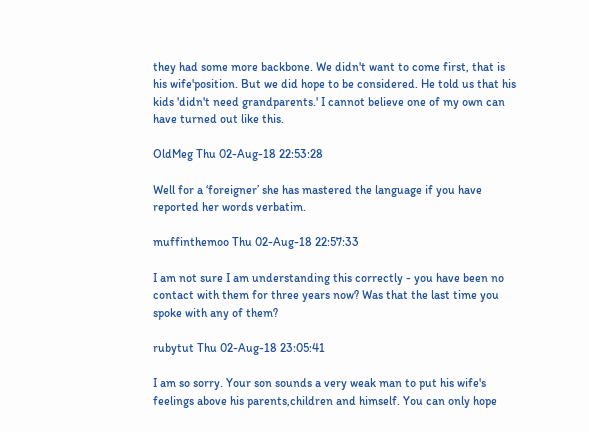they had some more backbone. We didn't want to come first, that is his wife'position. But we did hope to be considered. He told us that his kids 'didn't need grandparents.' I cannot believe one of my own can have turned out like this.

OldMeg Thu 02-Aug-18 22:53:28

Well for a ‘foreigner’ she has mastered the language if you have reported her words verbatim.

muffinthemoo Thu 02-Aug-18 22:57:33

I am not sure I am understanding this correctly - you have been no contact with them for three years now? Was that the last time you spoke with any of them?

rubytut Thu 02-Aug-18 23:05:41

I am so sorry. Your son sounds a very weak man to put his wife's feelings above his parents,children and himself. You can only hope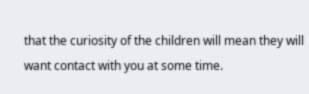that the curiosity of the children will mean they will want contact with you at some time.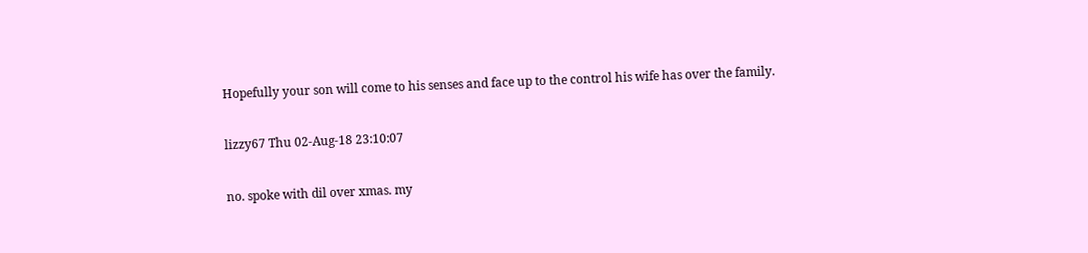Hopefully your son will come to his senses and face up to the control his wife has over the family.

lizzy67 Thu 02-Aug-18 23:10:07

no. spoke with dil over xmas. my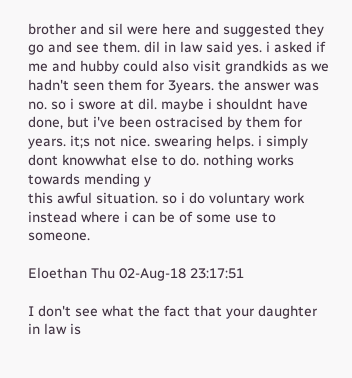brother and sil were here and suggested they go and see them. dil in law said yes. i asked if me and hubby could also visit grandkids as we hadn't seen them for 3years. the answer was no. so i swore at dil. maybe i shouldnt have done, but i've been ostracised by them for years. it;s not nice. swearing helps. i simply dont knowwhat else to do. nothing works towards mending y
this awful situation. so i do voluntary work instead where i can be of some use to someone.

Eloethan Thu 02-Aug-18 23:17:51

I don't see what the fact that your daughter in law is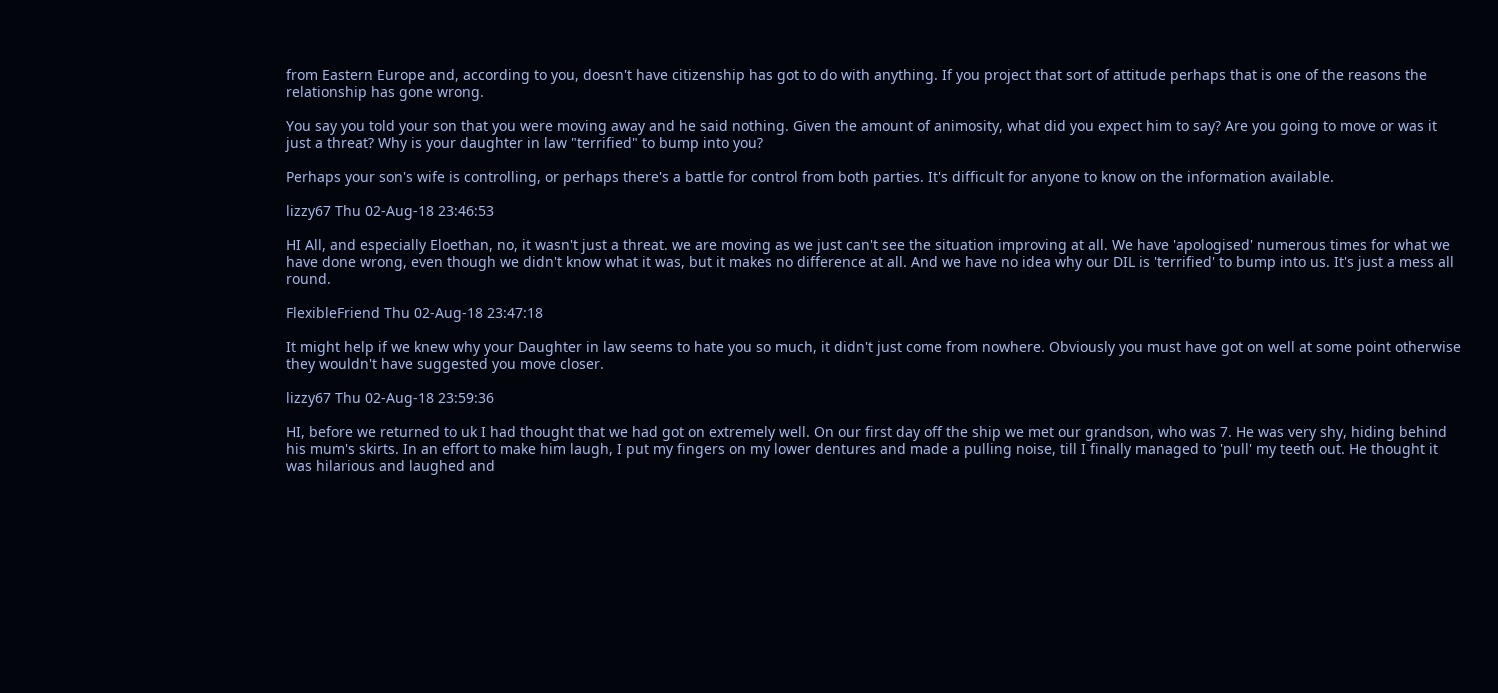from Eastern Europe and, according to you, doesn't have citizenship has got to do with anything. If you project that sort of attitude perhaps that is one of the reasons the relationship has gone wrong.

You say you told your son that you were moving away and he said nothing. Given the amount of animosity, what did you expect him to say? Are you going to move or was it just a threat? Why is your daughter in law "terrified" to bump into you?

Perhaps your son's wife is controlling, or perhaps there's a battle for control from both parties. It's difficult for anyone to know on the information available.

lizzy67 Thu 02-Aug-18 23:46:53

HI All, and especially Eloethan, no, it wasn't just a threat. we are moving as we just can't see the situation improving at all. We have 'apologised' numerous times for what we have done wrong, even though we didn't know what it was, but it makes no difference at all. And we have no idea why our DIL is 'terrified' to bump into us. It's just a mess all round.

FlexibleFriend Thu 02-Aug-18 23:47:18

It might help if we knew why your Daughter in law seems to hate you so much, it didn't just come from nowhere. Obviously you must have got on well at some point otherwise they wouldn't have suggested you move closer.

lizzy67 Thu 02-Aug-18 23:59:36

HI, before we returned to uk I had thought that we had got on extremely well. On our first day off the ship we met our grandson, who was 7. He was very shy, hiding behind his mum's skirts. In an effort to make him laugh, I put my fingers on my lower dentures and made a pulling noise, till I finally managed to 'pull' my teeth out. He thought it was hilarious and laughed and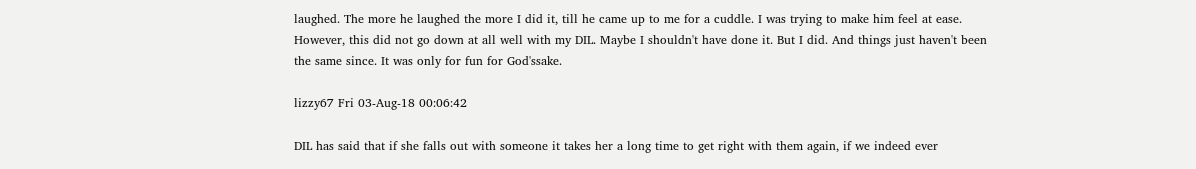laughed. The more he laughed the more I did it, till he came up to me for a cuddle. I was trying to make him feel at ease. However, this did not go down at all well with my DIL. Maybe I shouldn't have done it. But I did. And things just haven't been the same since. It was only for fun for God'ssake.

lizzy67 Fri 03-Aug-18 00:06:42

DIL has said that if she falls out with someone it takes her a long time to get right with them again, if we indeed ever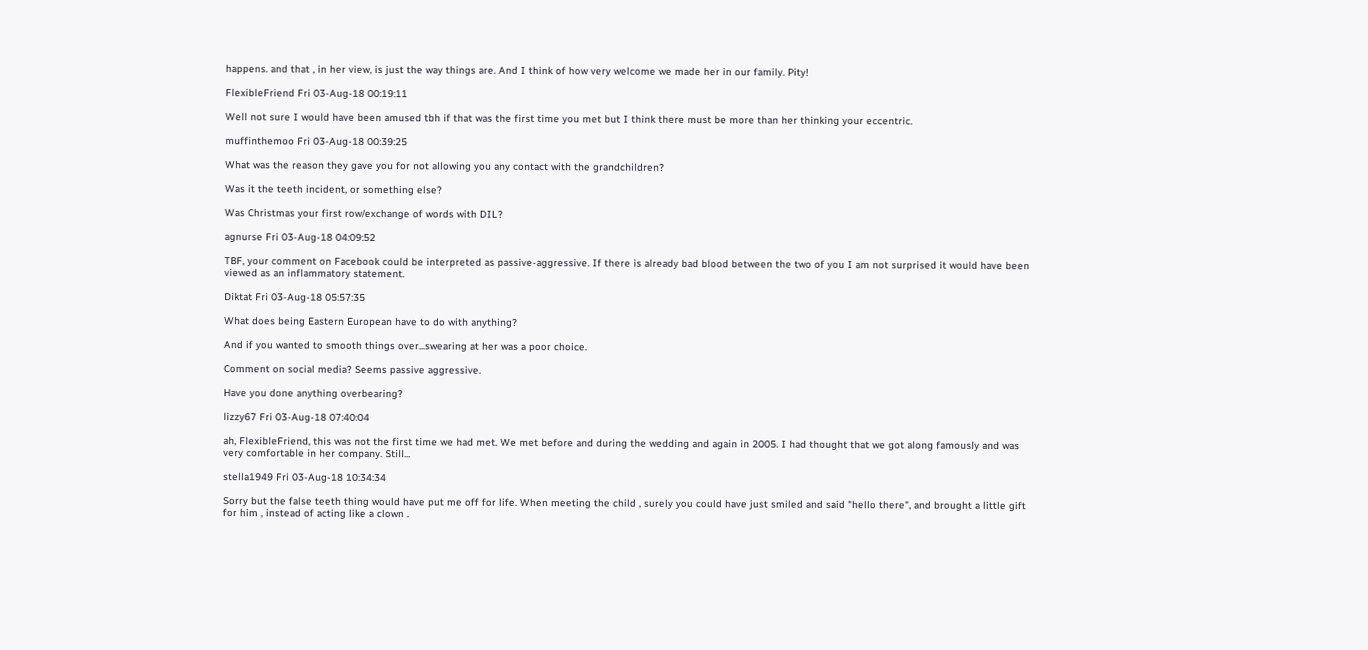happens. and that , in her view, is just the way things are. And I think of how very welcome we made her in our family. Pity!

FlexibleFriend Fri 03-Aug-18 00:19:11

Well not sure I would have been amused tbh if that was the first time you met but I think there must be more than her thinking your eccentric.

muffinthemoo Fri 03-Aug-18 00:39:25

What was the reason they gave you for not allowing you any contact with the grandchildren?

Was it the teeth incident, or something else?

Was Christmas your first row/exchange of words with DIL?

agnurse Fri 03-Aug-18 04:09:52

TBF, your comment on Facebook could be interpreted as passive-aggressive. If there is already bad blood between the two of you I am not surprised it would have been viewed as an inflammatory statement.

Diktat Fri 03-Aug-18 05:57:35

What does being Eastern European have to do with anything?

And if you wanted to smooth things over...swearing at her was a poor choice.

Comment on social media? Seems passive aggressive.

Have you done anything overbearing?

lizzy67 Fri 03-Aug-18 07:40:04

ah, FlexibleFriend, this was not the first time we had met. We met before and during the wedding and again in 2005. I had thought that we got along famously and was very comfortable in her company. Still...

stella1949 Fri 03-Aug-18 10:34:34

Sorry but the false teeth thing would have put me off for life. When meeting the child , surely you could have just smiled and said "hello there", and brought a little gift for him , instead of acting like a clown .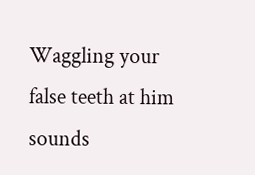Waggling your false teeth at him sounds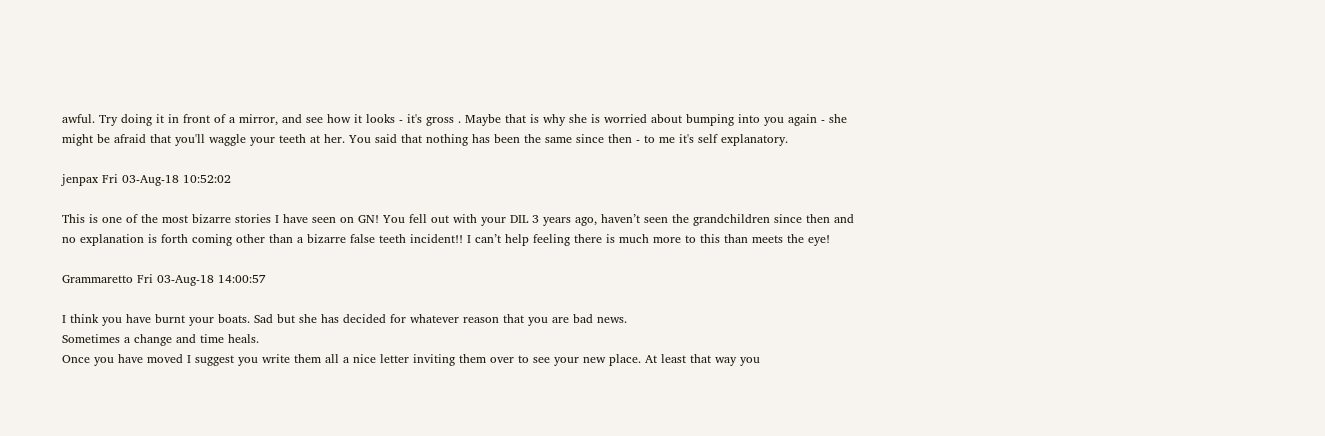awful. Try doing it in front of a mirror, and see how it looks - it's gross . Maybe that is why she is worried about bumping into you again - she might be afraid that you'll waggle your teeth at her. You said that nothing has been the same since then - to me it's self explanatory.

jenpax Fri 03-Aug-18 10:52:02

This is one of the most bizarre stories I have seen on GN! You fell out with your DIL 3 years ago, haven’t seen the grandchildren since then and no explanation is forth coming other than a bizarre false teeth incident!! I can’t help feeling there is much more to this than meets the eye!

Grammaretto Fri 03-Aug-18 14:00:57

I think you have burnt your boats. Sad but she has decided for whatever reason that you are bad news.
Sometimes a change and time heals.
Once you have moved I suggest you write them all a nice letter inviting them over to see your new place. At least that way you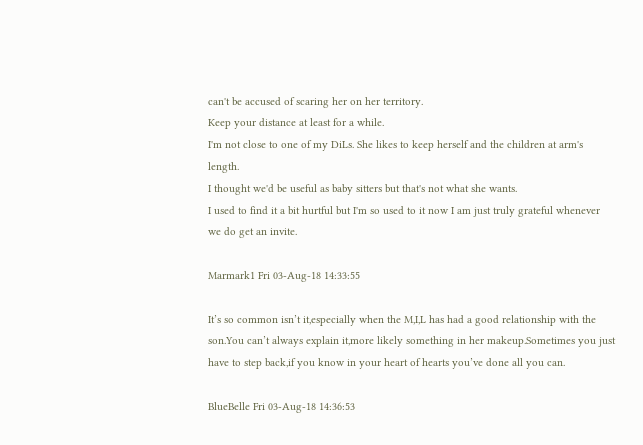can't be accused of scaring her on her territory.
Keep your distance at least for a while.
I'm not close to one of my DiLs. She likes to keep herself and the children at arm's length.
I thought we'd be useful as baby sitters but that's not what she wants.
I used to find it a bit hurtful but I'm so used to it now I am just truly grateful whenever we do get an invite.

Marmark1 Fri 03-Aug-18 14:33:55

It’s so common isn’t it,especially when the M,I,L has had a good relationship with the son.You can’t always explain it,more likely something in her makeup.Sometimes you just have to step back,if you know in your heart of hearts you’ve done all you can.

BlueBelle Fri 03-Aug-18 14:36:53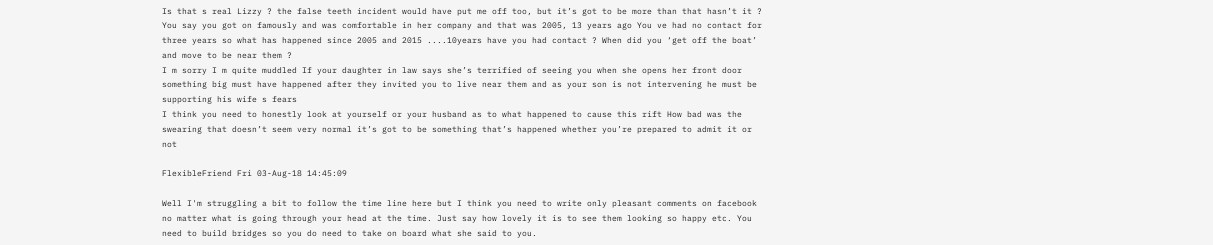Is that s real Lizzy ? the false teeth incident would have put me off too, but it’s got to be more than that hasn’t it ? You say you got on famously and was comfortable in her company and that was 2005, 13 years ago You ve had no contact for three years so what has happened since 2005 and 2015 ....10years have you had contact ? When did you ‘get off the boat’ and move to be near them ?
I m sorry I m quite muddled If your daughter in law says she’s terrified of seeing you when she opens her front door something big must have happened after they invited you to live near them and as your son is not intervening he must be supporting his wife s fears
I think you need to honestly look at yourself or your husband as to what happened to cause this rift How bad was the swearing that doesn’t seem very normal it’s got to be something that’s happened whether you’re prepared to admit it or not

FlexibleFriend Fri 03-Aug-18 14:45:09

Well I'm struggling a bit to follow the time line here but I think you need to write only pleasant comments on facebook no matter what is going through your head at the time. Just say how lovely it is to see them looking so happy etc. You need to build bridges so you do need to take on board what she said to you.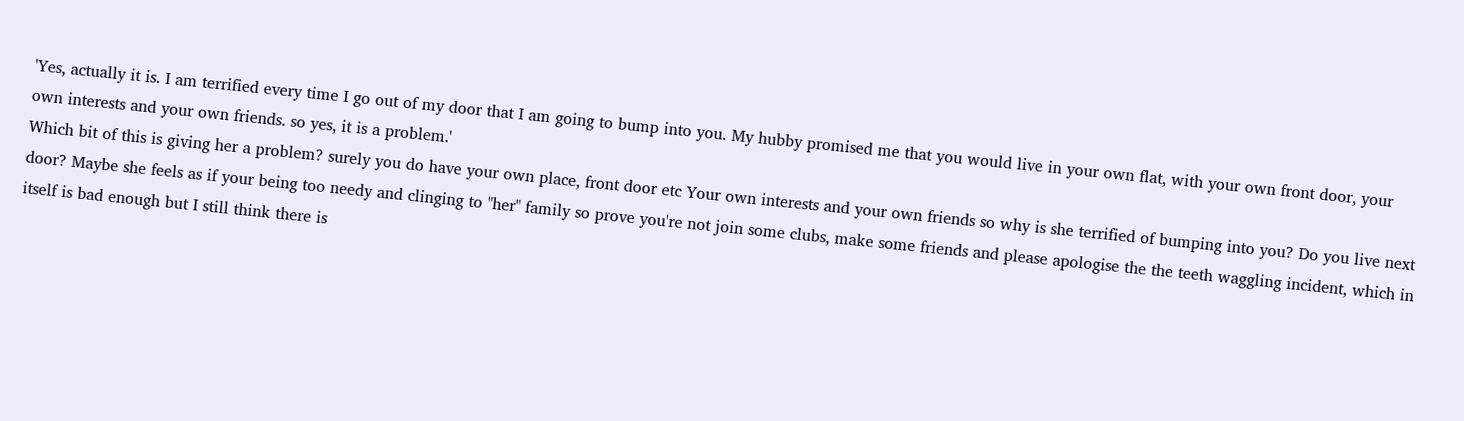'Yes, actually it is. I am terrified every time I go out of my door that I am going to bump into you. My hubby promised me that you would live in your own flat, with your own front door, your own interests and your own friends. so yes, it is a problem.'
Which bit of this is giving her a problem? surely you do have your own place, front door etc Your own interests and your own friends so why is she terrified of bumping into you? Do you live next door? Maybe she feels as if your being too needy and clinging to "her" family so prove you're not join some clubs, make some friends and please apologise the the teeth waggling incident, which in itself is bad enough but I still think there is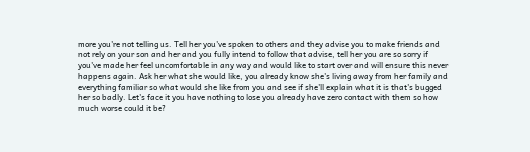more you're not telling us. Tell her you've spoken to others and they advise you to make friends and not rely on your son and her and you fully intend to follow that advise, tell her you are so sorry if you've made her feel uncomfortable in any way and would like to start over and will ensure this never happens again. Ask her what she would like, you already know she's living away from her family and everything familiar so what would she like from you and see if she'll explain what it is that's bugged her so badly. Let's face it you have nothing to lose you already have zero contact with them so how much worse could it be?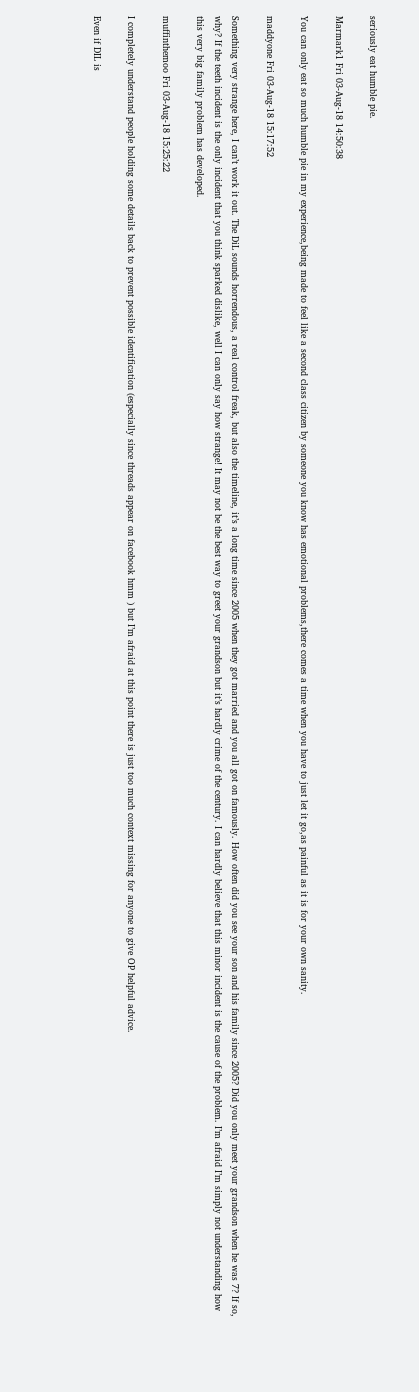seriously eat humble pie.

Marmark1 Fri 03-Aug-18 14:50:38

You can only eat so much humble pie in my experience,being made to feel like a second class citizen by someone you know has emotional problems,there comes a time when you have to just let it go,as painful as it is for your own sanity.

maddyone Fri 03-Aug-18 15:17:52

Something very strange here, I can’t work it out. The DiL sounds horrendous, a real control freak, but also the timeline, it’s a long time since 2005 when they got married and you all got on famously. How often did you see your son and his family since 2005? Did you only meet your grandson when he was 7? If so, why? If the teeth incident is the only incident that you think sparked dislike, well I can only say how strange! It may not be the best way to greet your grandson but it’s hardly crime of the century. I can hardly believe that this minor incident is the cause of the problem. I’m afraid I’m simply not understanding how this very big family problem has developed.

muffinthemoo Fri 03-Aug-18 15:25:22

I completely understand people holding some details back to prevent possible identification (especially since threads appear on facebook hmm ) but I’m afraid at this point there is just too much context missing for anyone to give OP helpful advice.

Even if DIL is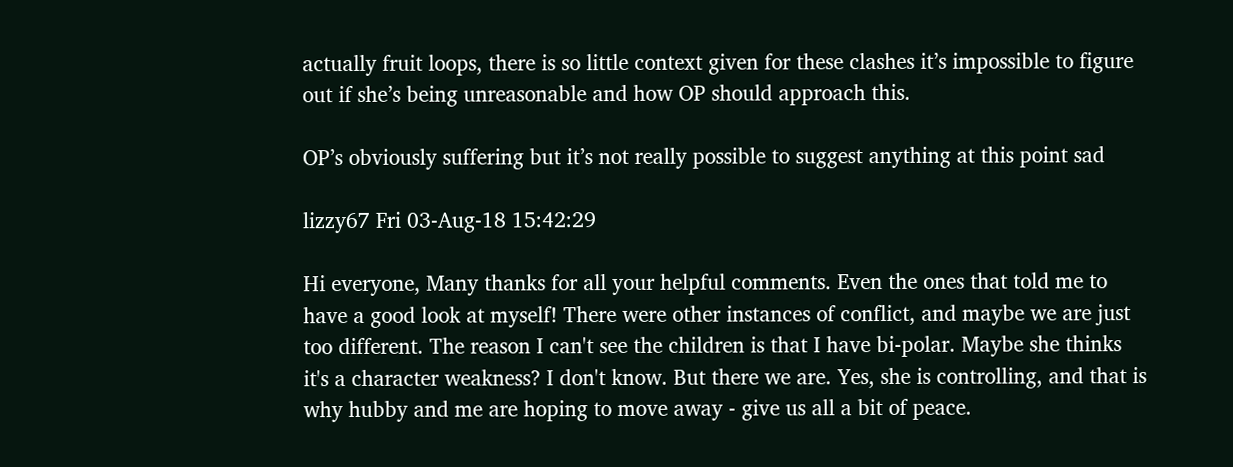actually fruit loops, there is so little context given for these clashes it’s impossible to figure out if she’s being unreasonable and how OP should approach this.

OP’s obviously suffering but it’s not really possible to suggest anything at this point sad

lizzy67 Fri 03-Aug-18 15:42:29

Hi everyone, Many thanks for all your helpful comments. Even the ones that told me to have a good look at myself! There were other instances of conflict, and maybe we are just too different. The reason I can't see the children is that I have bi-polar. Maybe she thinks it's a character weakness? I don't know. But there we are. Yes, she is controlling, and that is why hubby and me are hoping to move away - give us all a bit of peace.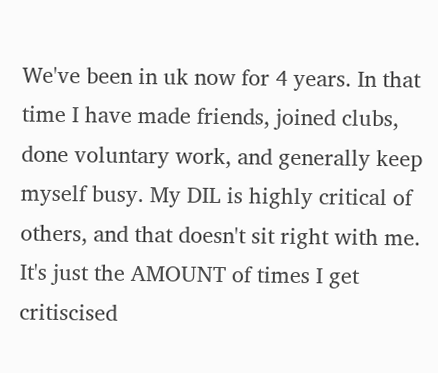We've been in uk now for 4 years. In that time I have made friends, joined clubs, done voluntary work, and generally keep myself busy. My DIL is highly critical of others, and that doesn't sit right with me. It's just the AMOUNT of times I get critiscised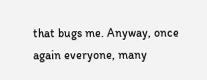that bugs me. Anyway, once again everyone, many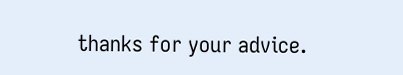thanks for your advice.